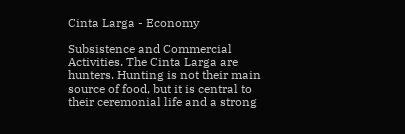Cinta Larga - Economy

Subsistence and Commercial Activities. The Cinta Larga are hunters. Hunting is not their main source of food, but it is central to their ceremonial life and a strong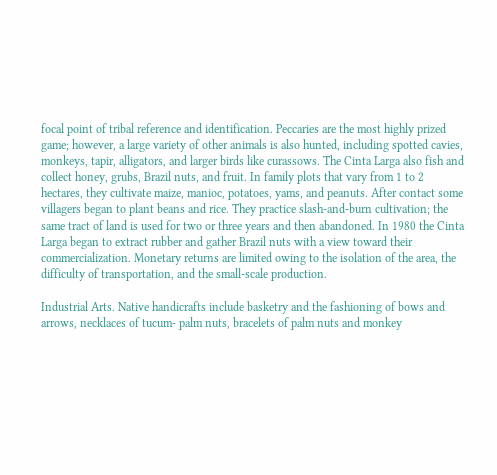focal point of tribal reference and identification. Peccaries are the most highly prized game; however, a large variety of other animals is also hunted, including spotted cavies, monkeys, tapir, alligators, and larger birds like curassows. The Cinta Larga also fish and collect honey, grubs, Brazil nuts, and fruit. In family plots that vary from 1 to 2 hectares, they cultivate maize, manioc, potatoes, yams, and peanuts. After contact some villagers began to plant beans and rice. They practice slash-and-burn cultivation; the same tract of land is used for two or three years and then abandoned. In 1980 the Cinta Larga began to extract rubber and gather Brazil nuts with a view toward their commercialization. Monetary returns are limited owing to the isolation of the area, the difficulty of transportation, and the small-scale production.

Industrial Arts. Native handicrafts include basketry and the fashioning of bows and arrows, necklaces of tucum- palm nuts, bracelets of palm nuts and monkey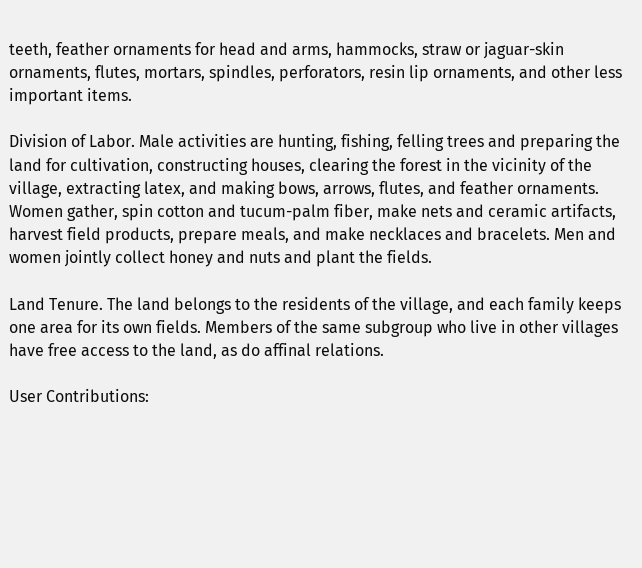teeth, feather ornaments for head and arms, hammocks, straw or jaguar-skin ornaments, flutes, mortars, spindles, perforators, resin lip ornaments, and other less important items.

Division of Labor. Male activities are hunting, fishing, felling trees and preparing the land for cultivation, constructing houses, clearing the forest in the vicinity of the village, extracting latex, and making bows, arrows, flutes, and feather ornaments. Women gather, spin cotton and tucum-palm fiber, make nets and ceramic artifacts, harvest field products, prepare meals, and make necklaces and bracelets. Men and women jointly collect honey and nuts and plant the fields.

Land Tenure. The land belongs to the residents of the village, and each family keeps one area for its own fields. Members of the same subgroup who live in other villages have free access to the land, as do affinal relations.

User Contributions: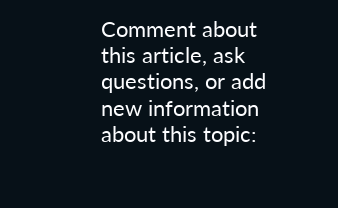Comment about this article, ask questions, or add new information about this topic: